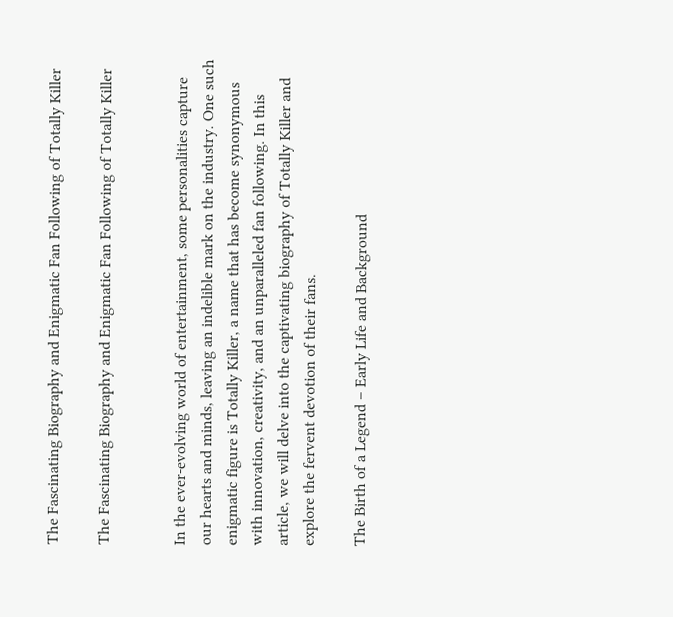The Fascinating Biography and Enigmatic Fan Following of Totally Killer

The Fascinating Biography and Enigmatic Fan Following of Totally Killer


In the ever-evolving world of entertainment, some personalities capture our hearts and minds, leaving an indelible mark on the industry. One such enigmatic figure is Totally Killer, a name that has become synonymous with innovation, creativity, and an unparalleled fan following. In this article, we will delve into the captivating biography of Totally Killer and explore the fervent devotion of their fans.

The Birth of a Legend – Early Life and Background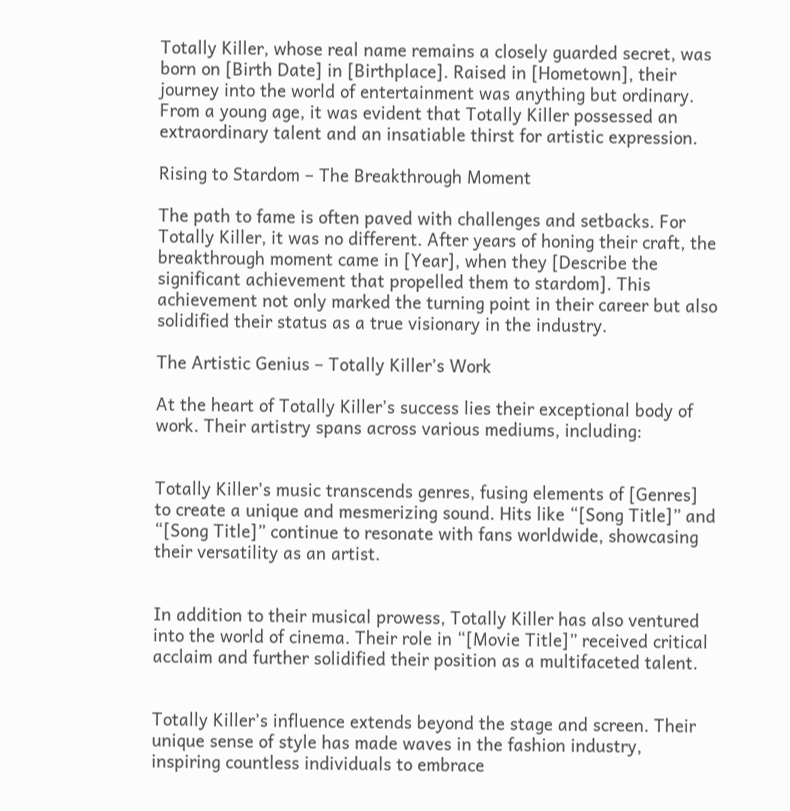Totally Killer, whose real name remains a closely guarded secret, was born on [Birth Date] in [Birthplace]. Raised in [Hometown], their journey into the world of entertainment was anything but ordinary. From a young age, it was evident that Totally Killer possessed an extraordinary talent and an insatiable thirst for artistic expression.

Rising to Stardom – The Breakthrough Moment

The path to fame is often paved with challenges and setbacks. For Totally Killer, it was no different. After years of honing their craft, the breakthrough moment came in [Year], when they [Describe the significant achievement that propelled them to stardom]. This achievement not only marked the turning point in their career but also solidified their status as a true visionary in the industry.

The Artistic Genius – Totally Killer’s Work

At the heart of Totally Killer’s success lies their exceptional body of work. Their artistry spans across various mediums, including:


Totally Killer’s music transcends genres, fusing elements of [Genres] to create a unique and mesmerizing sound. Hits like “[Song Title]” and “[Song Title]” continue to resonate with fans worldwide, showcasing their versatility as an artist.


In addition to their musical prowess, Totally Killer has also ventured into the world of cinema. Their role in “[Movie Title]” received critical acclaim and further solidified their position as a multifaceted talent.


Totally Killer’s influence extends beyond the stage and screen. Their unique sense of style has made waves in the fashion industry, inspiring countless individuals to embrace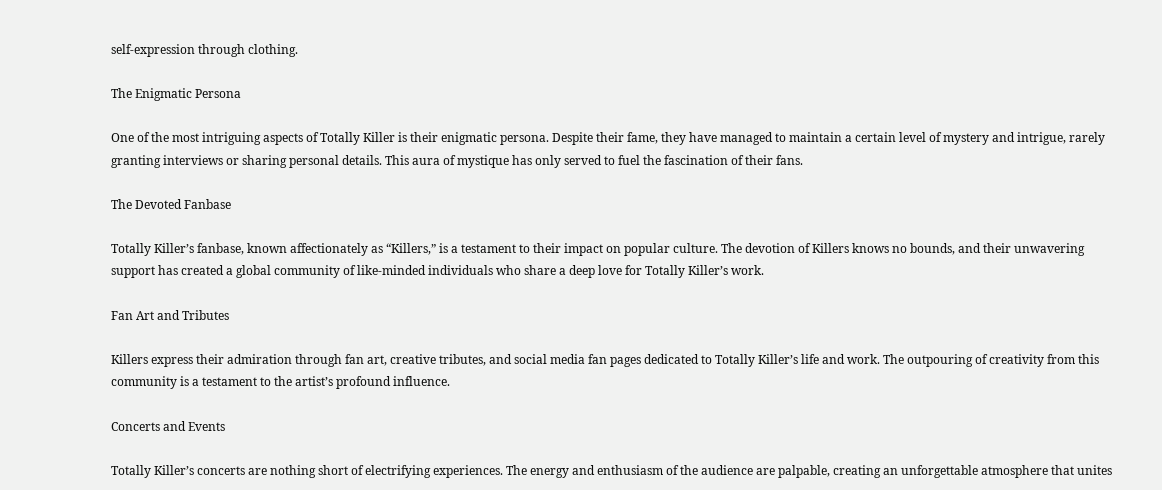self-expression through clothing.

The Enigmatic Persona

One of the most intriguing aspects of Totally Killer is their enigmatic persona. Despite their fame, they have managed to maintain a certain level of mystery and intrigue, rarely granting interviews or sharing personal details. This aura of mystique has only served to fuel the fascination of their fans.

The Devoted Fanbase

Totally Killer’s fanbase, known affectionately as “Killers,” is a testament to their impact on popular culture. The devotion of Killers knows no bounds, and their unwavering support has created a global community of like-minded individuals who share a deep love for Totally Killer’s work.

Fan Art and Tributes

Killers express their admiration through fan art, creative tributes, and social media fan pages dedicated to Totally Killer’s life and work. The outpouring of creativity from this community is a testament to the artist’s profound influence.

Concerts and Events

Totally Killer’s concerts are nothing short of electrifying experiences. The energy and enthusiasm of the audience are palpable, creating an unforgettable atmosphere that unites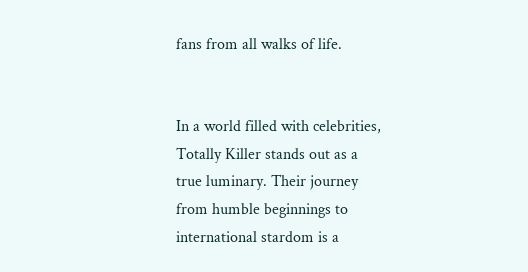fans from all walks of life.


In a world filled with celebrities, Totally Killer stands out as a true luminary. Their journey from humble beginnings to international stardom is a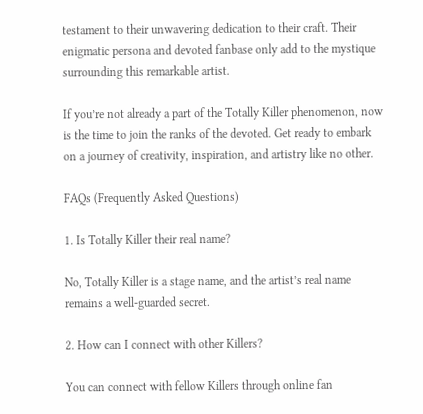testament to their unwavering dedication to their craft. Their enigmatic persona and devoted fanbase only add to the mystique surrounding this remarkable artist.

If you’re not already a part of the Totally Killer phenomenon, now is the time to join the ranks of the devoted. Get ready to embark on a journey of creativity, inspiration, and artistry like no other.

FAQs (Frequently Asked Questions)

1. Is Totally Killer their real name?

No, Totally Killer is a stage name, and the artist’s real name remains a well-guarded secret.

2. How can I connect with other Killers?

You can connect with fellow Killers through online fan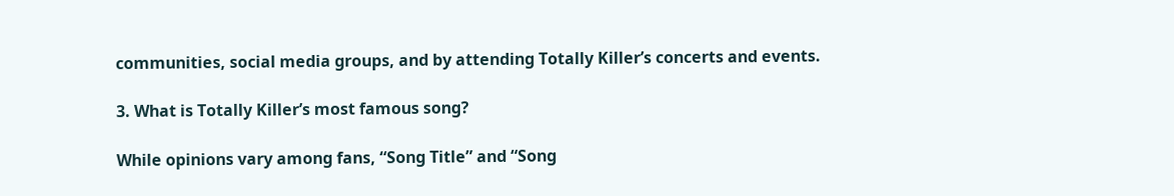communities, social media groups, and by attending Totally Killer’s concerts and events.

3. What is Totally Killer’s most famous song?

While opinions vary among fans, “Song Title” and “Song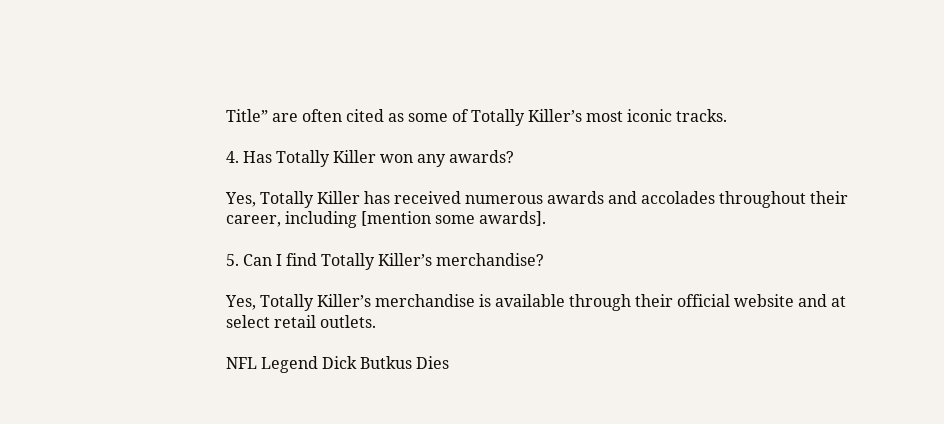Title” are often cited as some of Totally Killer’s most iconic tracks.

4. Has Totally Killer won any awards?

Yes, Totally Killer has received numerous awards and accolades throughout their career, including [mention some awards].

5. Can I find Totally Killer’s merchandise?

Yes, Totally Killer’s merchandise is available through their official website and at select retail outlets.

NFL Legend Dick Butkus Dies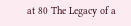at 80 The Legacy of a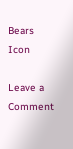Bears Icon

Leave a Comment